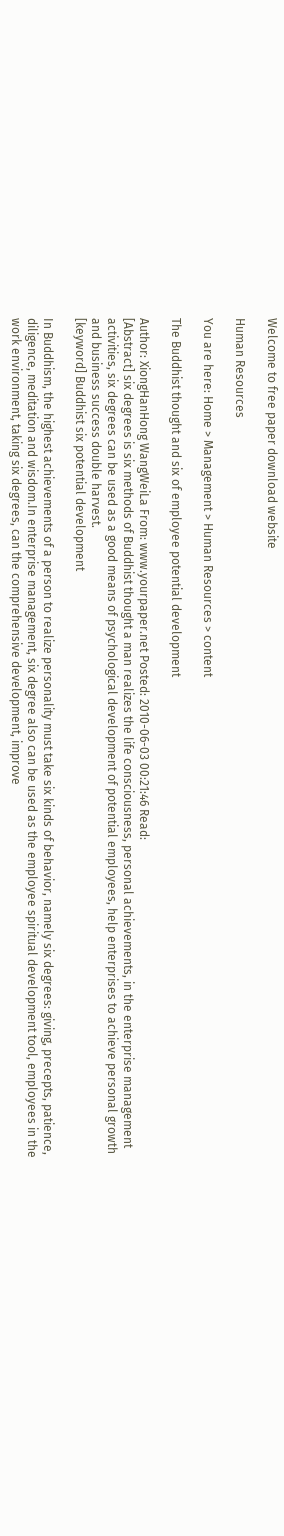Welcome to free paper download website

Human Resources

You are here: Home > Management > Human Resources > content

The Buddhist thought and six of employee potential development

Author: XiongHanHong WangWeiLa From: www.yourpaper.net Posted: 2010-06-03 00:21:46 Read:
[Abstract] six degrees is six methods of Buddhist thought a man realizes the life consciousness, personal achievements, in the enterprise management activities, six degrees can be used as a good means of psychological development of potential employees, help enterprises to achieve personal growth and business success double harvest.
[keyword] Buddhist six potential development

In Buddhism, the highest achievements of a person to realize personality must take six kinds of behavior, namely six degrees: giving, precepts, patience, diligence, meditation and wisdom.In enterprise management, six degree also can be used as the employee spiritual development tool, employees in the work environment, taking six degrees, can the comprehensive development, improve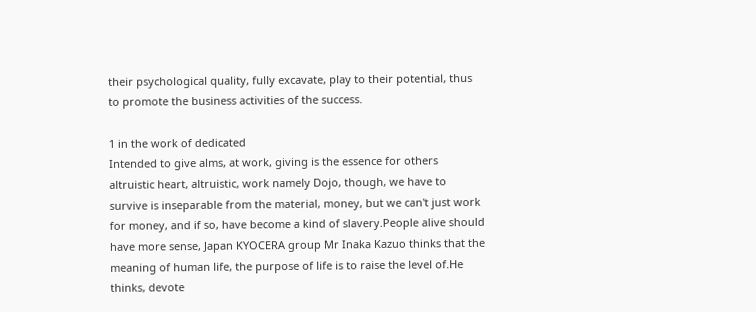their psychological quality, fully excavate, play to their potential, thus to promote the business activities of the success.

1 in the work of dedicated
Intended to give alms, at work, giving is the essence for others altruistic heart, altruistic, work namely Dojo, though, we have to survive is inseparable from the material, money, but we can't just work for money, and if so, have become a kind of slavery.People alive should have more sense, Japan KYOCERA group Mr Inaka Kazuo thinks that the meaning of human life, the purpose of life is to raise the level of.He thinks, devote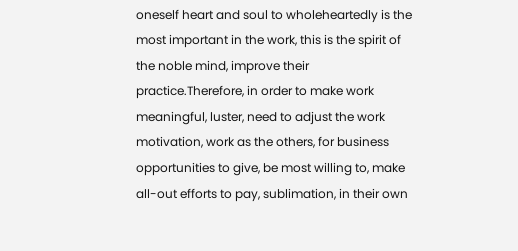oneself heart and soul to wholeheartedly is the most important in the work, this is the spirit of the noble mind, improve their practice.Therefore, in order to make work meaningful, luster, need to adjust the work motivation, work as the others, for business opportunities to give, be most willing to, make all-out efforts to pay, sublimation, in their own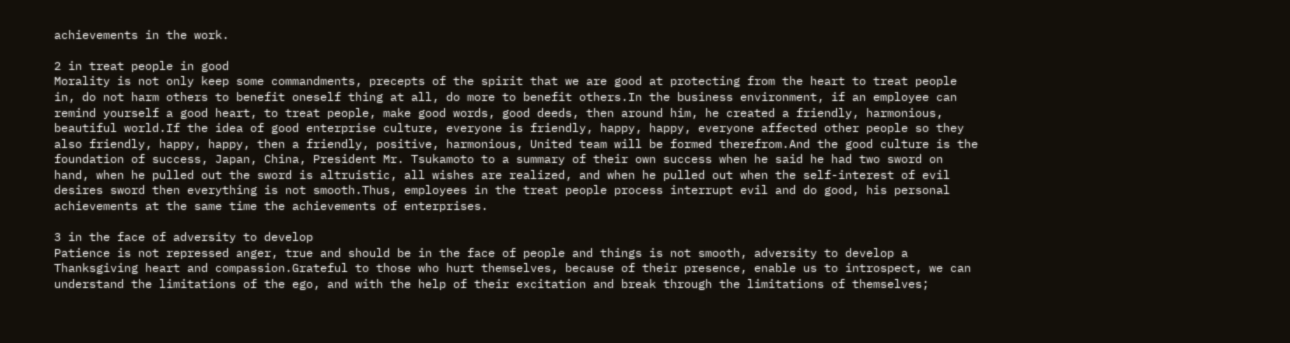achievements in the work.

2 in treat people in good
Morality is not only keep some commandments, precepts of the spirit that we are good at protecting from the heart to treat people in, do not harm others to benefit oneself thing at all, do more to benefit others.In the business environment, if an employee can remind yourself a good heart, to treat people, make good words, good deeds, then around him, he created a friendly, harmonious, beautiful world.If the idea of good enterprise culture, everyone is friendly, happy, happy, everyone affected other people so they also friendly, happy, happy, then a friendly, positive, harmonious, United team will be formed therefrom.And the good culture is the foundation of success, Japan, China, President Mr. Tsukamoto to a summary of their own success when he said he had two sword on hand, when he pulled out the sword is altruistic, all wishes are realized, and when he pulled out when the self-interest of evil desires sword then everything is not smooth.Thus, employees in the treat people process interrupt evil and do good, his personal achievements at the same time the achievements of enterprises.

3 in the face of adversity to develop
Patience is not repressed anger, true and should be in the face of people and things is not smooth, adversity to develop a Thanksgiving heart and compassion.Grateful to those who hurt themselves, because of their presence, enable us to introspect, we can understand the limitations of the ego, and with the help of their excitation and break through the limitations of themselves;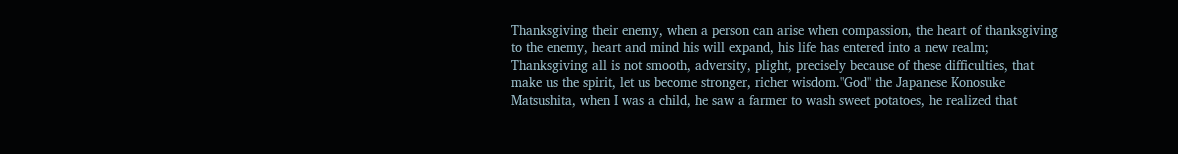Thanksgiving their enemy, when a person can arise when compassion, the heart of thanksgiving to the enemy, heart and mind his will expand, his life has entered into a new realm; Thanksgiving all is not smooth, adversity, plight, precisely because of these difficulties, that make us the spirit, let us become stronger, richer wisdom."God" the Japanese Konosuke Matsushita, when I was a child, he saw a farmer to wash sweet potatoes, he realized that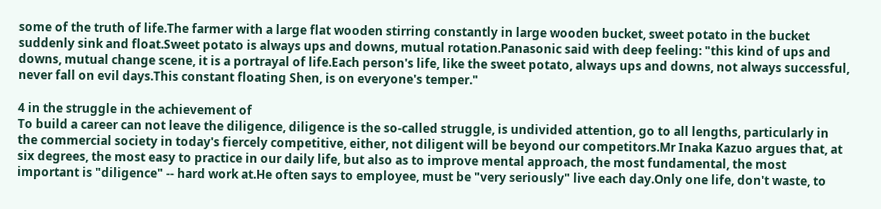some of the truth of life.The farmer with a large flat wooden stirring constantly in large wooden bucket, sweet potato in the bucket suddenly sink and float.Sweet potato is always ups and downs, mutual rotation.Panasonic said with deep feeling: "this kind of ups and downs, mutual change scene, it is a portrayal of life.Each person's life, like the sweet potato, always ups and downs, not always successful, never fall on evil days.This constant floating Shen, is on everyone's temper."

4 in the struggle in the achievement of
To build a career can not leave the diligence, diligence is the so-called struggle, is undivided attention, go to all lengths, particularly in the commercial society in today's fiercely competitive, either, not diligent will be beyond our competitors.Mr Inaka Kazuo argues that, at six degrees, the most easy to practice in our daily life, but also as to improve mental approach, the most fundamental, the most important is "diligence" -- hard work at.He often says to employee, must be "very seriously" live each day.Only one life, don't waste, to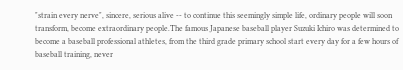"strain every nerve", sincere, serious alive -- to continue this seemingly simple life, ordinary people will soon transform, become extraordinary people.The famous Japanese baseball player Suzuki Ichiro was determined to become a baseball professional athletes, from the third grade primary school start every day for a few hours of baseball training, never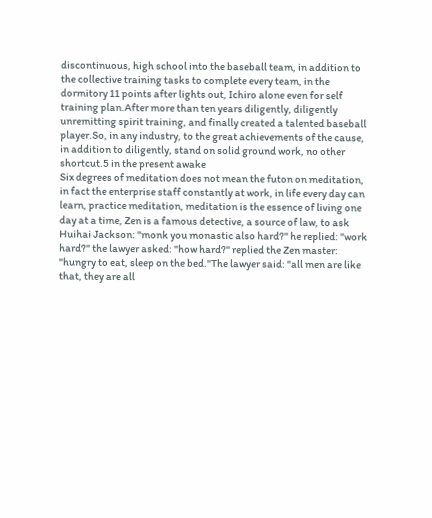discontinuous, high school into the baseball team, in addition to the collective training tasks to complete every team, in the dormitory 11 points after lights out, Ichiro alone even for self training plan.After more than ten years diligently, diligently unremitting spirit training, and finally created a talented baseball player.So, in any industry, to the great achievements of the cause, in addition to diligently, stand on solid ground work, no other shortcut.5 in the present awake
Six degrees of meditation does not mean the futon on meditation, in fact the enterprise staff constantly at work, in life every day can learn, practice meditation, meditation is the essence of living one day at a time, Zen is a famous detective, a source of law, to ask Huihai Jackson: "monk you monastic also hard?" he replied: "work hard?" the lawyer asked: "how hard?" replied the Zen master: "hungry to eat, sleep on the bed."The lawyer said: "all men are like that, they are all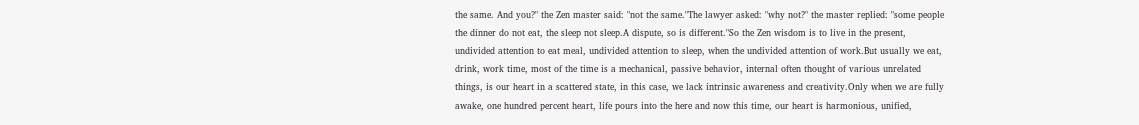the same. And you?" the Zen master said: "not the same."The lawyer asked: "why not?" the master replied: "some people the dinner do not eat, the sleep not sleep.A dispute, so is different."So the Zen wisdom is to live in the present, undivided attention to eat meal, undivided attention to sleep, when the undivided attention of work.But usually we eat, drink, work time, most of the time is a mechanical, passive behavior, internal often thought of various unrelated things, is our heart in a scattered state, in this case, we lack intrinsic awareness and creativity.Only when we are fully awake, one hundred percent heart, life pours into the here and now this time, our heart is harmonious, unified,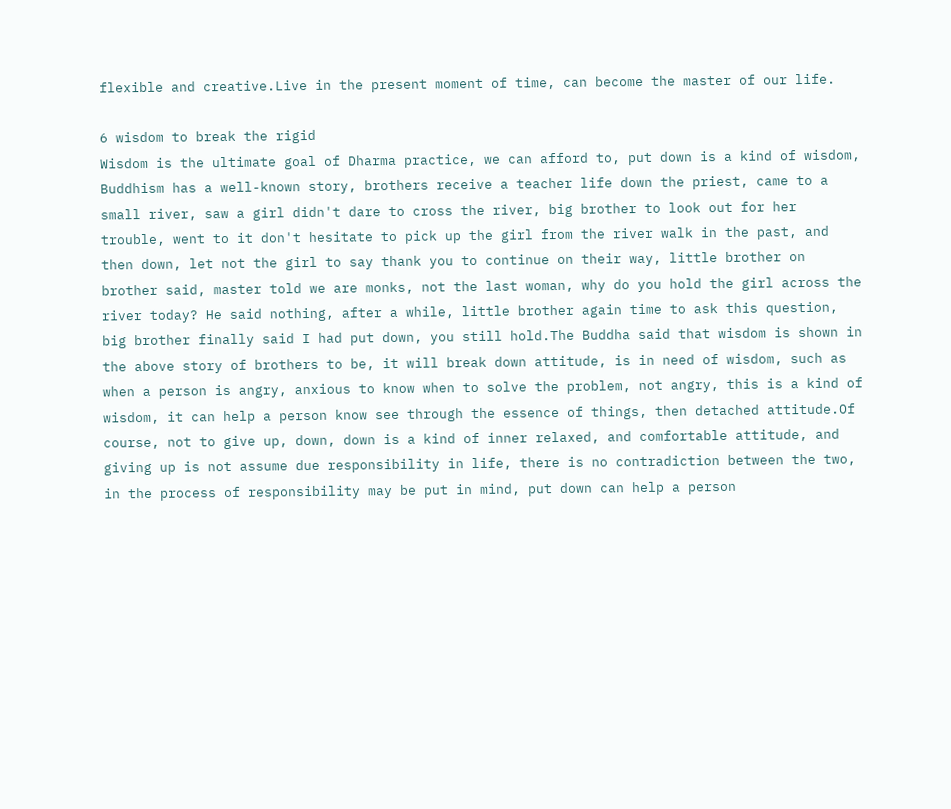flexible and creative.Live in the present moment of time, can become the master of our life.

6 wisdom to break the rigid
Wisdom is the ultimate goal of Dharma practice, we can afford to, put down is a kind of wisdom, Buddhism has a well-known story, brothers receive a teacher life down the priest, came to a small river, saw a girl didn't dare to cross the river, big brother to look out for her trouble, went to it don't hesitate to pick up the girl from the river walk in the past, and then down, let not the girl to say thank you to continue on their way, little brother on brother said, master told we are monks, not the last woman, why do you hold the girl across the river today? He said nothing, after a while, little brother again time to ask this question, big brother finally said I had put down, you still hold.The Buddha said that wisdom is shown in the above story of brothers to be, it will break down attitude, is in need of wisdom, such as when a person is angry, anxious to know when to solve the problem, not angry, this is a kind of wisdom, it can help a person know see through the essence of things, then detached attitude.Of course, not to give up, down, down is a kind of inner relaxed, and comfortable attitude, and giving up is not assume due responsibility in life, there is no contradiction between the two, in the process of responsibility may be put in mind, put down can help a person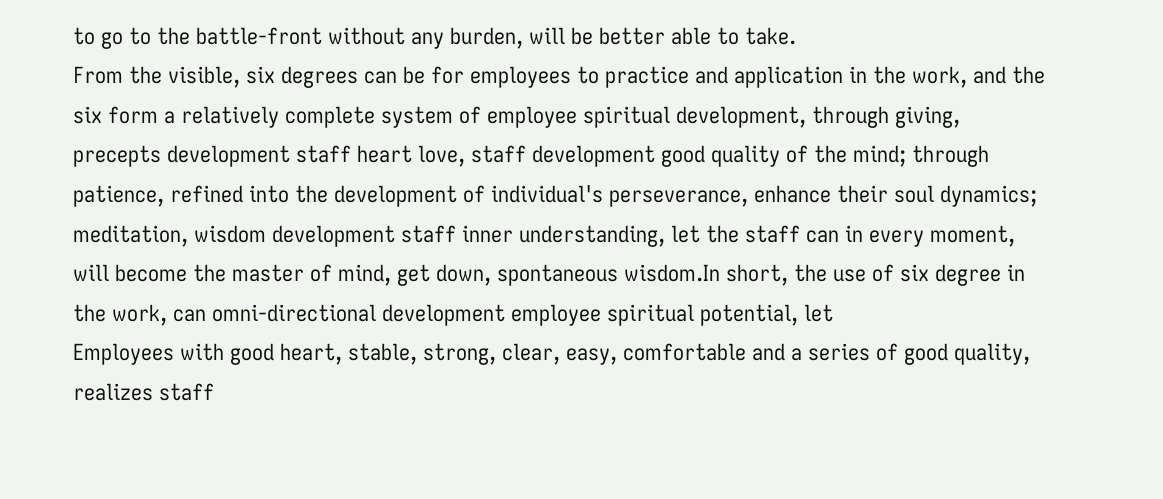to go to the battle-front without any burden, will be better able to take.
From the visible, six degrees can be for employees to practice and application in the work, and the six form a relatively complete system of employee spiritual development, through giving, precepts development staff heart love, staff development good quality of the mind; through patience, refined into the development of individual's perseverance, enhance their soul dynamics; meditation, wisdom development staff inner understanding, let the staff can in every moment, will become the master of mind, get down, spontaneous wisdom.In short, the use of six degree in the work, can omni-directional development employee spiritual potential, let
Employees with good heart, stable, strong, clear, easy, comfortable and a series of good quality, realizes staff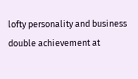lofty personality and business double achievement at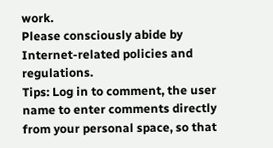work.
Please consciously abide by Internet-related policies and regulations.
Tips: Log in to comment, the user name to enter comments directly from your personal space, so that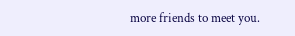more friends to meet you.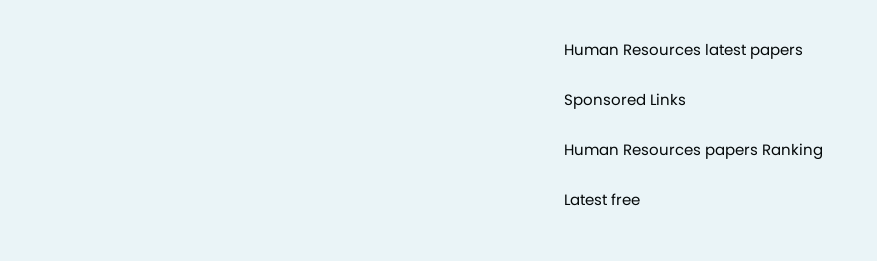Human Resources latest papers

Sponsored Links

Human Resources papers Ranking

Latest free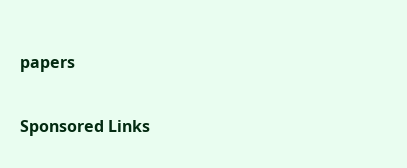papers

Sponsored Links